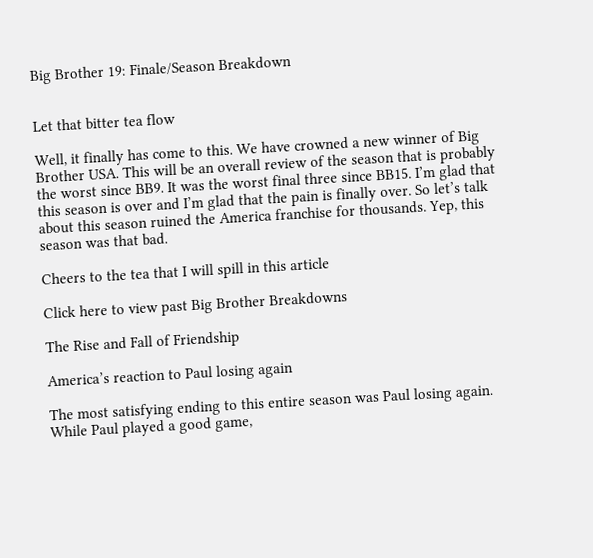Big Brother 19: Finale/Season Breakdown


Let that bitter tea flow

Well, it finally has come to this. We have crowned a new winner of Big Brother USA. This will be an overall review of the season that is probably the worst since BB9. It was the worst final three since BB15. I’m glad that this season is over and I’m glad that the pain is finally over. So let’s talk about this season ruined the America franchise for thousands. Yep, this season was that bad.

Cheers to the tea that I will spill in this article

Click here to view past Big Brother Breakdowns

The Rise and Fall of Friendship

America’s reaction to Paul losing again

The most satisfying ending to this entire season was Paul losing again. While Paul played a good game,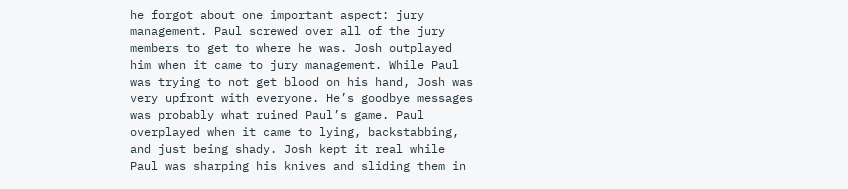he forgot about one important aspect: jury management. Paul screwed over all of the jury members to get to where he was. Josh outplayed him when it came to jury management. While Paul was trying to not get blood on his hand, Josh was very upfront with everyone. He’s goodbye messages was probably what ruined Paul’s game. Paul overplayed when it came to lying, backstabbing, and just being shady. Josh kept it real while Paul was sharping his knives and sliding them in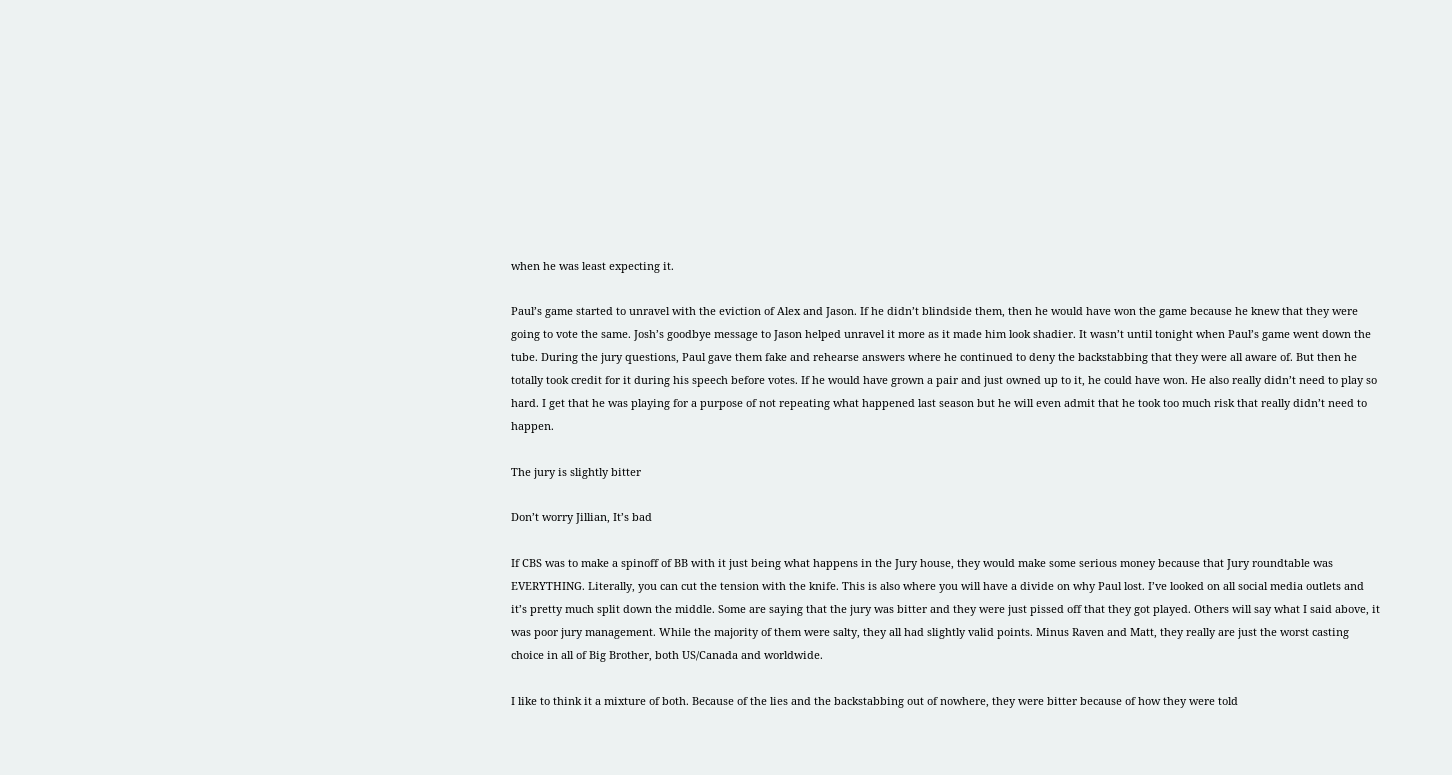when he was least expecting it.

Paul’s game started to unravel with the eviction of Alex and Jason. If he didn’t blindside them, then he would have won the game because he knew that they were going to vote the same. Josh’s goodbye message to Jason helped unravel it more as it made him look shadier. It wasn’t until tonight when Paul’s game went down the tube. During the jury questions, Paul gave them fake and rehearse answers where he continued to deny the backstabbing that they were all aware of. But then he totally took credit for it during his speech before votes. If he would have grown a pair and just owned up to it, he could have won. He also really didn’t need to play so hard. I get that he was playing for a purpose of not repeating what happened last season but he will even admit that he took too much risk that really didn’t need to happen.

The jury is slightly bitter

Don’t worry Jillian, It’s bad

If CBS was to make a spinoff of BB with it just being what happens in the Jury house, they would make some serious money because that Jury roundtable was EVERYTHING. Literally, you can cut the tension with the knife. This is also where you will have a divide on why Paul lost. I’ve looked on all social media outlets and it’s pretty much split down the middle. Some are saying that the jury was bitter and they were just pissed off that they got played. Others will say what I said above, it was poor jury management. While the majority of them were salty, they all had slightly valid points. Minus Raven and Matt, they really are just the worst casting choice in all of Big Brother, both US/Canada and worldwide.

I like to think it a mixture of both. Because of the lies and the backstabbing out of nowhere, they were bitter because of how they were told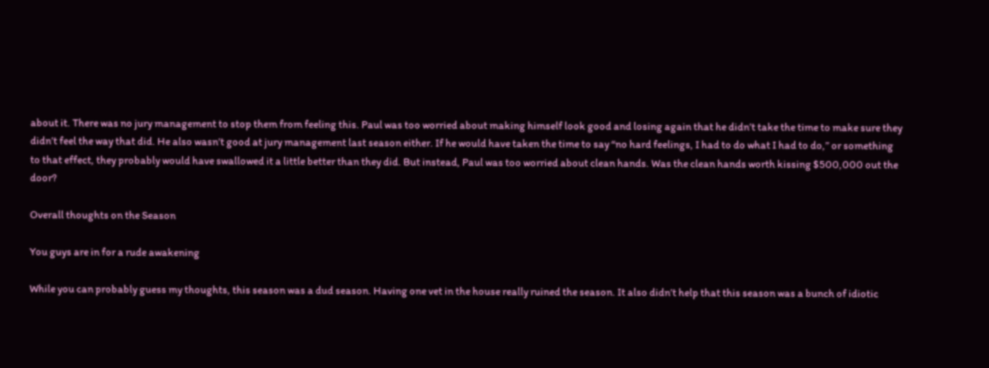about it. There was no jury management to stop them from feeling this. Paul was too worried about making himself look good and losing again that he didn’t take the time to make sure they didn’t feel the way that did. He also wasn’t good at jury management last season either. If he would have taken the time to say “no hard feelings, I had to do what I had to do,” or something to that effect, they probably would have swallowed it a little better than they did. But instead, Paul was too worried about clean hands. Was the clean hands worth kissing $500,000 out the door?

Overall thoughts on the Season

You guys are in for a rude awakening

While you can probably guess my thoughts, this season was a dud season. Having one vet in the house really ruined the season. It also didn’t help that this season was a bunch of idiotic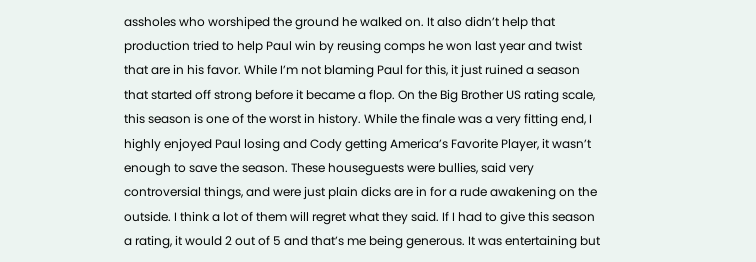assholes who worshiped the ground he walked on. It also didn’t help that production tried to help Paul win by reusing comps he won last year and twist that are in his favor. While I’m not blaming Paul for this, it just ruined a season that started off strong before it became a flop. On the Big Brother US rating scale, this season is one of the worst in history. While the finale was a very fitting end, I highly enjoyed Paul losing and Cody getting America’s Favorite Player, it wasn’t enough to save the season. These houseguests were bullies, said very controversial things, and were just plain dicks are in for a rude awakening on the outside. I think a lot of them will regret what they said. If I had to give this season a rating, it would 2 out of 5 and that’s me being generous. It was entertaining but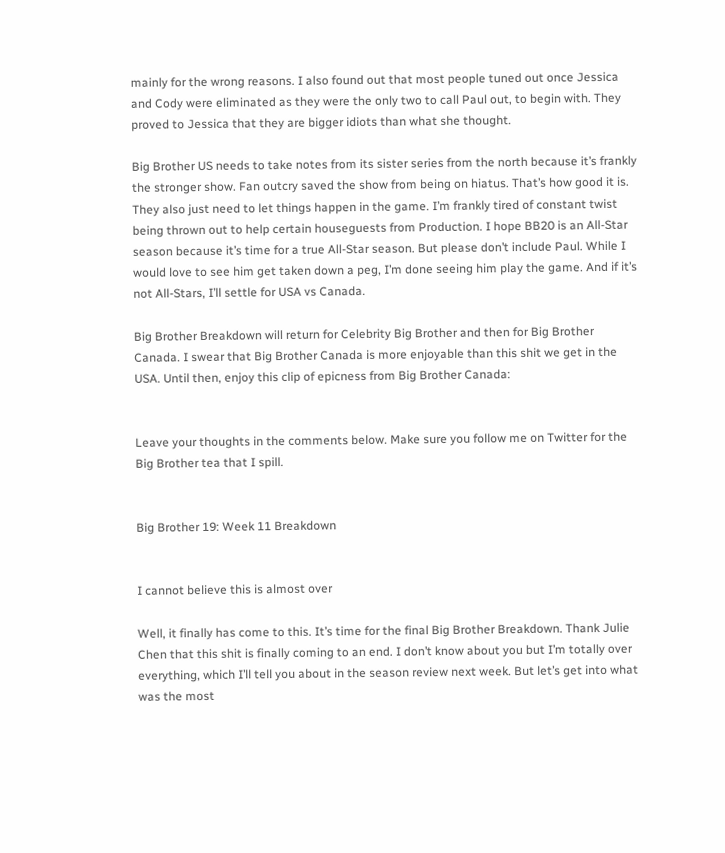mainly for the wrong reasons. I also found out that most people tuned out once Jessica and Cody were eliminated as they were the only two to call Paul out, to begin with. They proved to Jessica that they are bigger idiots than what she thought.

Big Brother US needs to take notes from its sister series from the north because it’s frankly the stronger show. Fan outcry saved the show from being on hiatus. That’s how good it is. They also just need to let things happen in the game. I’m frankly tired of constant twist being thrown out to help certain houseguests from Production. I hope BB20 is an All-Star season because it’s time for a true All-Star season. But please don’t include Paul. While I would love to see him get taken down a peg, I’m done seeing him play the game. And if it’s not All-Stars, I’ll settle for USA vs Canada.

Big Brother Breakdown will return for Celebrity Big Brother and then for Big Brother Canada. I swear that Big Brother Canada is more enjoyable than this shit we get in the USA. Until then, enjoy this clip of epicness from Big Brother Canada:


Leave your thoughts in the comments below. Make sure you follow me on Twitter for the Big Brother tea that I spill.


Big Brother 19: Week 11 Breakdown


I cannot believe this is almost over

Well, it finally has come to this. It’s time for the final Big Brother Breakdown. Thank Julie Chen that this shit is finally coming to an end. I don’t know about you but I’m totally over everything, which I’ll tell you about in the season review next week. But let’s get into what was the most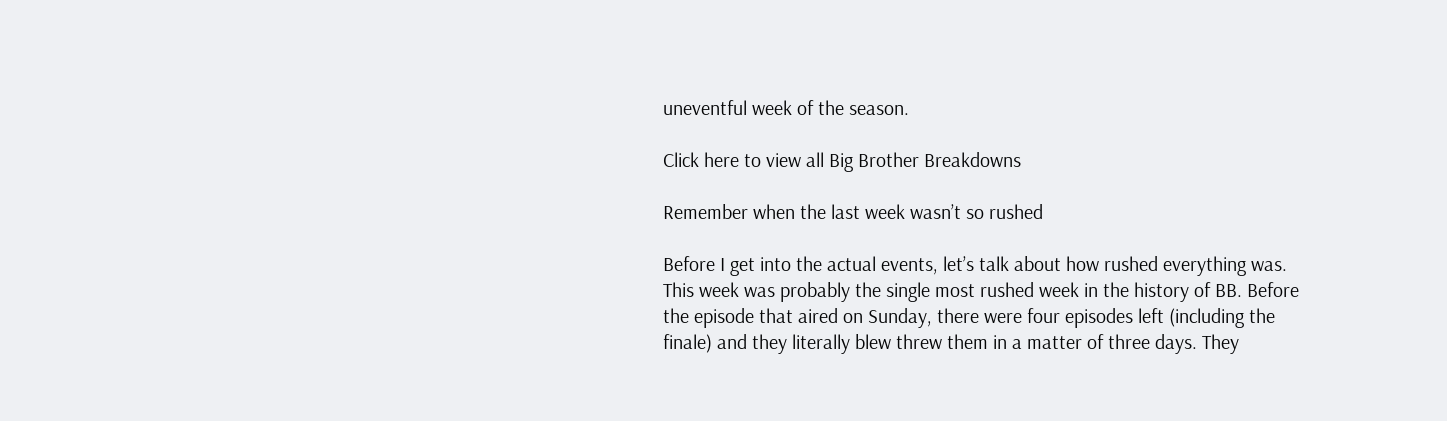uneventful week of the season.

Click here to view all Big Brother Breakdowns

Remember when the last week wasn’t so rushed

Before I get into the actual events, let’s talk about how rushed everything was. This week was probably the single most rushed week in the history of BB. Before the episode that aired on Sunday, there were four episodes left (including the finale) and they literally blew threw them in a matter of three days. They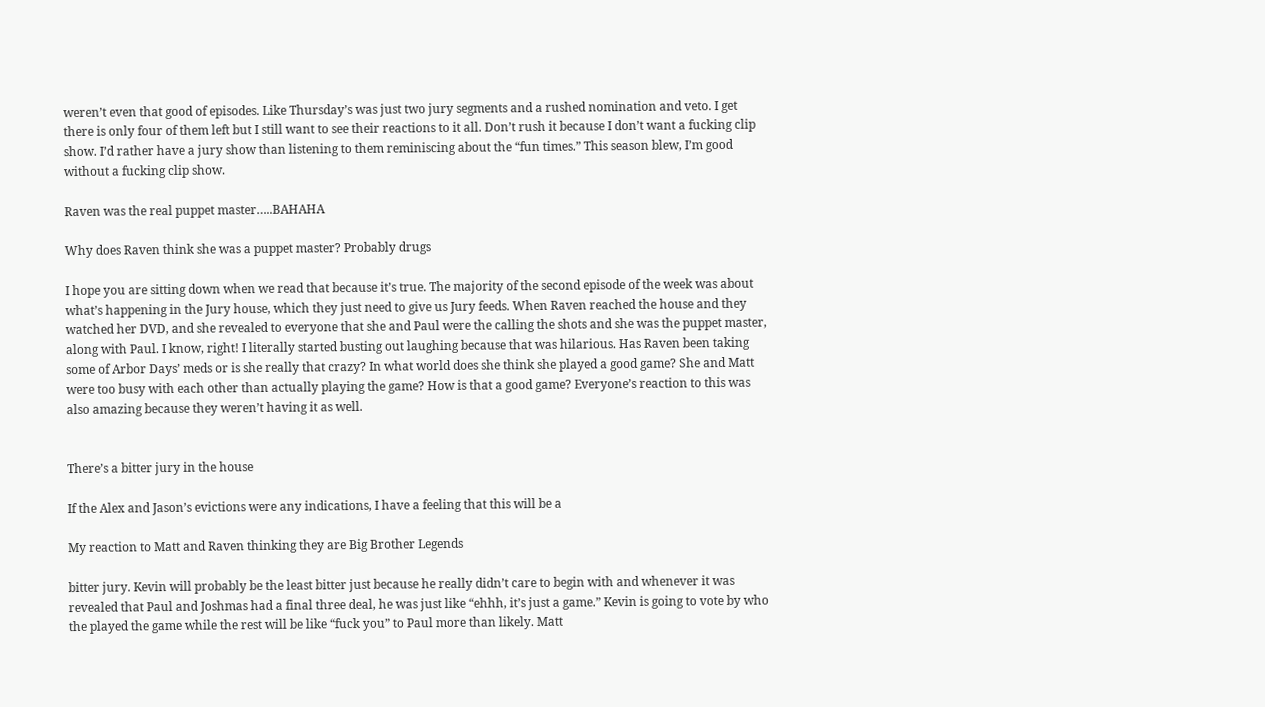weren’t even that good of episodes. Like Thursday’s was just two jury segments and a rushed nomination and veto. I get there is only four of them left but I still want to see their reactions to it all. Don’t rush it because I don’t want a fucking clip show. I’d rather have a jury show than listening to them reminiscing about the “fun times.” This season blew, I’m good without a fucking clip show.

Raven was the real puppet master…..BAHAHA

Why does Raven think she was a puppet master? Probably drugs

I hope you are sitting down when we read that because it’s true. The majority of the second episode of the week was about what’s happening in the Jury house, which they just need to give us Jury feeds. When Raven reached the house and they watched her DVD, and she revealed to everyone that she and Paul were the calling the shots and she was the puppet master, along with Paul. I know, right! I literally started busting out laughing because that was hilarious. Has Raven been taking some of Arbor Days’ meds or is she really that crazy? In what world does she think she played a good game? She and Matt were too busy with each other than actually playing the game? How is that a good game? Everyone’s reaction to this was also amazing because they weren’t having it as well.


There’s a bitter jury in the house

If the Alex and Jason’s evictions were any indications, I have a feeling that this will be a

My reaction to Matt and Raven thinking they are Big Brother Legends

bitter jury. Kevin will probably be the least bitter just because he really didn’t care to begin with and whenever it was revealed that Paul and Joshmas had a final three deal, he was just like “ehhh, it’s just a game.” Kevin is going to vote by who the played the game while the rest will be like “fuck you” to Paul more than likely. Matt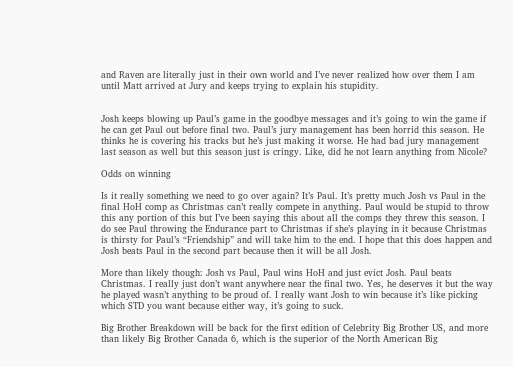and Raven are literally just in their own world and I’ve never realized how over them I am until Matt arrived at Jury and keeps trying to explain his stupidity.


Josh keeps blowing up Paul’s game in the goodbye messages and it’s going to win the game if he can get Paul out before final two. Paul’s jury management has been horrid this season. He thinks he is covering his tracks but he’s just making it worse. He had bad jury management last season as well but this season just is cringy. Like, did he not learn anything from Nicole?

Odds on winning

Is it really something we need to go over again? It’s Paul. It’s pretty much Josh vs Paul in the final HoH comp as Christmas can’t really compete in anything. Paul would be stupid to throw this any portion of this but I’ve been saying this about all the comps they threw this season. I do see Paul throwing the Endurance part to Christmas if she’s playing in it because Christmas is thirsty for Paul’s “Friendship” and will take him to the end. I hope that this does happen and Josh beats Paul in the second part because then it will be all Josh.

More than likely though: Josh vs Paul, Paul wins HoH and just evict Josh. Paul beats Christmas. I really just don’t want anywhere near the final two. Yes, he deserves it but the way he played wasn’t anything to be proud of. I really want Josh to win because it’s like picking which STD you want because either way, it’s going to suck.

Big Brother Breakdown will be back for the first edition of Celebrity Big Brother US, and more than likely Big Brother Canada 6, which is the superior of the North American Big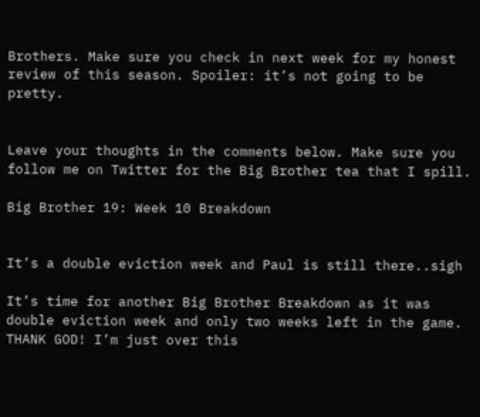Brothers. Make sure you check in next week for my honest review of this season. Spoiler: it’s not going to be pretty.


Leave your thoughts in the comments below. Make sure you follow me on Twitter for the Big Brother tea that I spill.

Big Brother 19: Week 10 Breakdown


It’s a double eviction week and Paul is still there..sigh

It’s time for another Big Brother Breakdown as it was double eviction week and only two weeks left in the game. THANK GOD! I’m just over this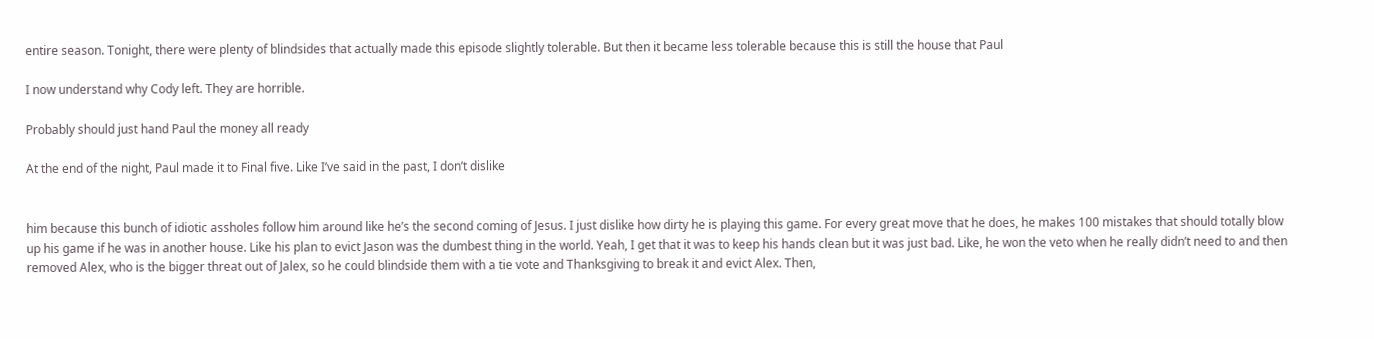entire season. Tonight, there were plenty of blindsides that actually made this episode slightly tolerable. But then it became less tolerable because this is still the house that Paul

I now understand why Cody left. They are horrible.

Probably should just hand Paul the money all ready

At the end of the night, Paul made it to Final five. Like I’ve said in the past, I don’t dislike


him because this bunch of idiotic assholes follow him around like he’s the second coming of Jesus. I just dislike how dirty he is playing this game. For every great move that he does, he makes 100 mistakes that should totally blow up his game if he was in another house. Like his plan to evict Jason was the dumbest thing in the world. Yeah, I get that it was to keep his hands clean but it was just bad. Like, he won the veto when he really didn’t need to and then removed Alex, who is the bigger threat out of Jalex, so he could blindside them with a tie vote and Thanksgiving to break it and evict Alex. Then,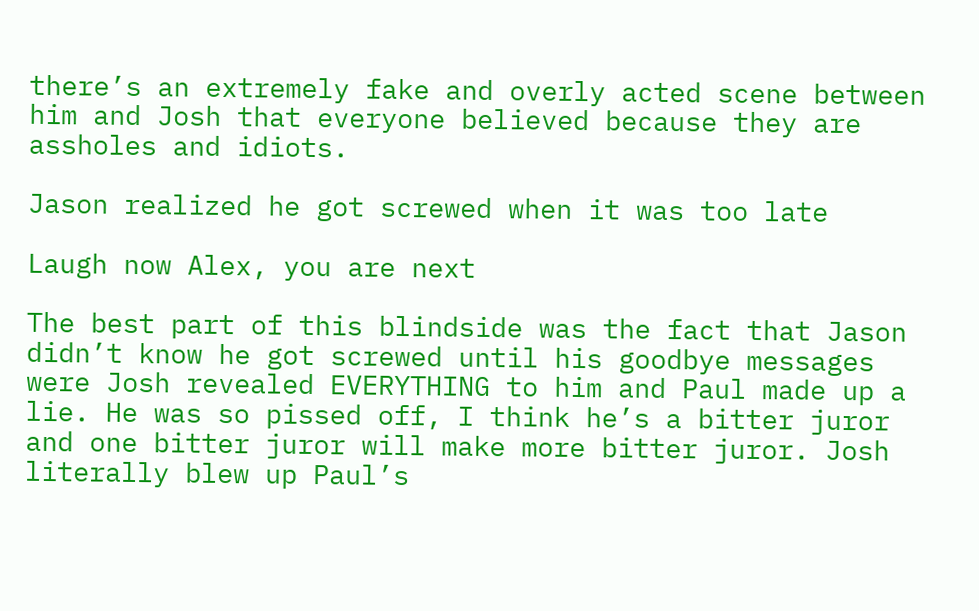there’s an extremely fake and overly acted scene between him and Josh that everyone believed because they are assholes and idiots.

Jason realized he got screwed when it was too late

Laugh now Alex, you are next

The best part of this blindside was the fact that Jason didn’t know he got screwed until his goodbye messages were Josh revealed EVERYTHING to him and Paul made up a lie. He was so pissed off, I think he’s a bitter juror and one bitter juror will make more bitter juror. Josh literally blew up Paul’s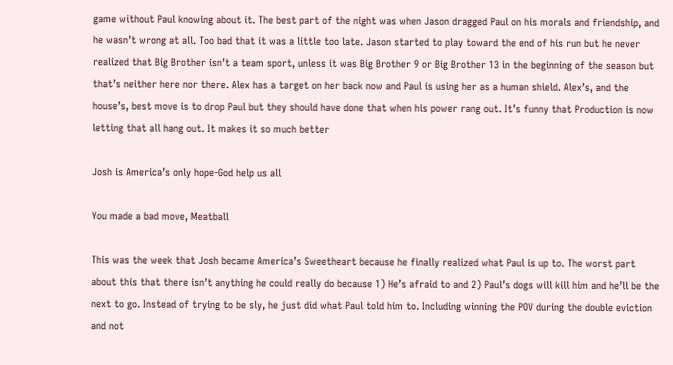game without Paul knowing about it. The best part of the night was when Jason dragged Paul on his morals and friendship, and he wasn’t wrong at all. Too bad that it was a little too late. Jason started to play toward the end of his run but he never realized that Big Brother isn’t a team sport, unless it was Big Brother 9 or Big Brother 13 in the beginning of the season but that’s neither here nor there. Alex has a target on her back now and Paul is using her as a human shield. Alex’s, and the house’s, best move is to drop Paul but they should have done that when his power rang out. It’s funny that Production is now letting that all hang out. It makes it so much better

Josh is America’s only hope-God help us all

You made a bad move, Meatball

This was the week that Josh became America’s Sweetheart because he finally realized what Paul is up to. The worst part about this that there isn’t anything he could really do because 1) He’s afraid to and 2) Paul’s dogs will kill him and he’ll be the next to go. Instead of trying to be sly, he just did what Paul told him to. Including winning the POV during the double eviction and not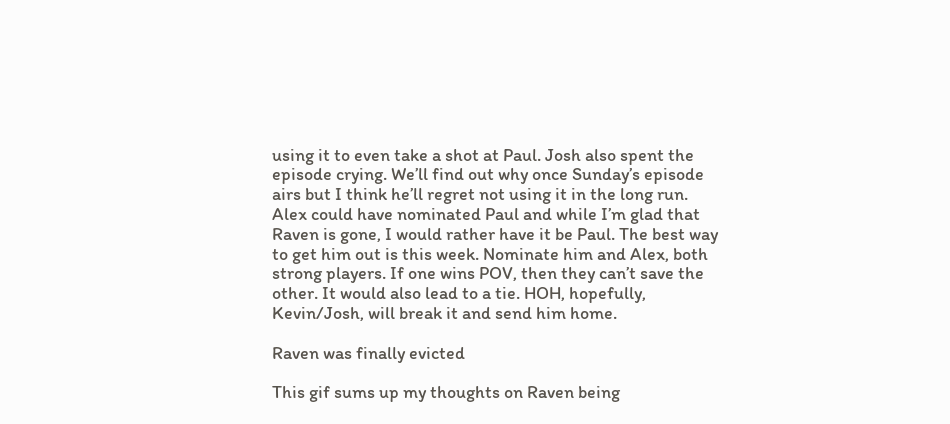using it to even take a shot at Paul. Josh also spent the episode crying. We’ll find out why once Sunday’s episode airs but I think he’ll regret not using it in the long run. Alex could have nominated Paul and while I’m glad that Raven is gone, I would rather have it be Paul. The best way to get him out is this week. Nominate him and Alex, both strong players. If one wins POV, then they can’t save the other. It would also lead to a tie. HOH, hopefully, Kevin/Josh, will break it and send him home.

Raven was finally evicted

This gif sums up my thoughts on Raven being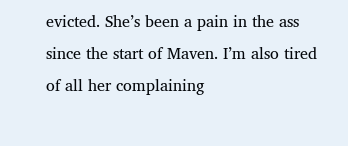evicted. She’s been a pain in the ass since the start of Maven. I’m also tired of all her complaining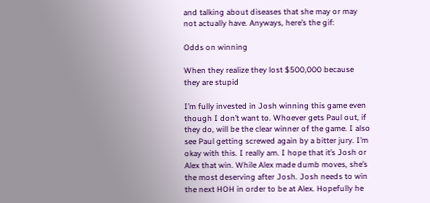and talking about diseases that she may or may not actually have. Anyways, here’s the gif:

Odds on winning

When they realize they lost $500,000 because they are stupid

I’m fully invested in Josh winning this game even though I don’t want to. Whoever gets Paul out, if they do, will be the clear winner of the game. I also see Paul getting screwed again by a bitter jury. I’m okay with this. I really am. I hope that it’s Josh or Alex that win. While Alex made dumb moves, she’s the most deserving after Josh. Josh needs to win the next HOH in order to be at Alex. Hopefully he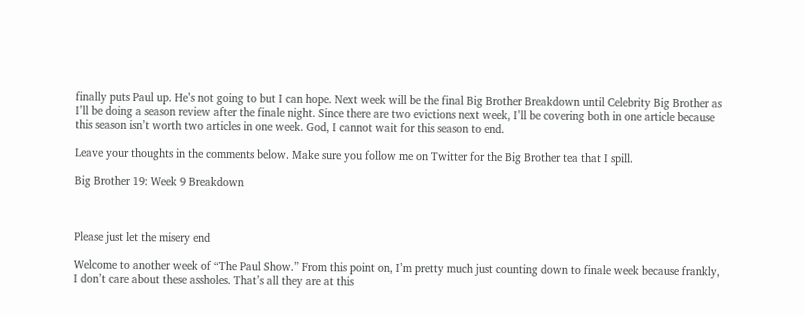finally puts Paul up. He’s not going to but I can hope. Next week will be the final Big Brother Breakdown until Celebrity Big Brother as I’ll be doing a season review after the finale night. Since there are two evictions next week, I’ll be covering both in one article because this season isn’t worth two articles in one week. God, I cannot wait for this season to end.

Leave your thoughts in the comments below. Make sure you follow me on Twitter for the Big Brother tea that I spill.

Big Brother 19: Week 9 Breakdown



Please just let the misery end

Welcome to another week of “The Paul Show.” From this point on, I’m pretty much just counting down to finale week because frankly, I don’t care about these assholes. That’s all they are at this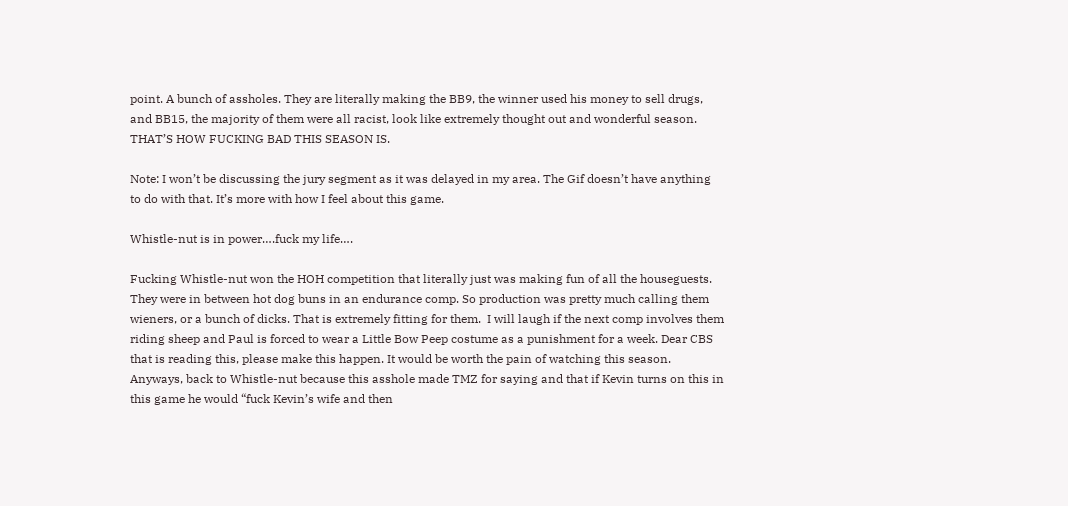point. A bunch of assholes. They are literally making the BB9, the winner used his money to sell drugs, and BB15, the majority of them were all racist, look like extremely thought out and wonderful season. THAT’S HOW FUCKING BAD THIS SEASON IS.

Note: I won’t be discussing the jury segment as it was delayed in my area. The Gif doesn’t have anything to do with that. It’s more with how I feel about this game.

Whistle-nut is in power….fuck my life….

Fucking Whistle-nut won the HOH competition that literally just was making fun of all the houseguests. They were in between hot dog buns in an endurance comp. So production was pretty much calling them wieners, or a bunch of dicks. That is extremely fitting for them.  I will laugh if the next comp involves them riding sheep and Paul is forced to wear a Little Bow Peep costume as a punishment for a week. Dear CBS that is reading this, please make this happen. It would be worth the pain of watching this season. Anyways, back to Whistle-nut because this asshole made TMZ for saying and that if Kevin turns on this in this game he would “fuck Kevin’s wife and then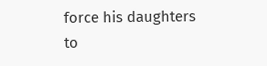force his daughters to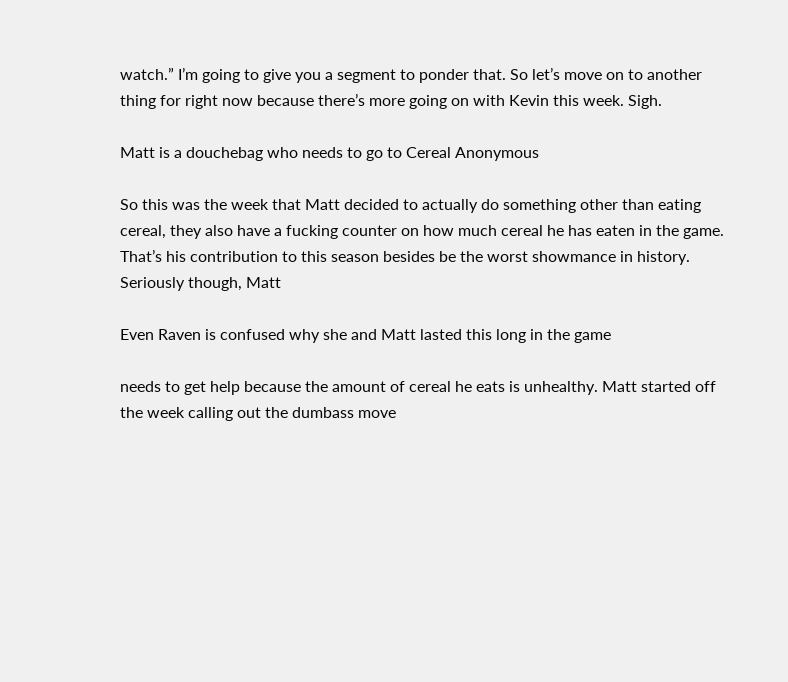watch.” I’m going to give you a segment to ponder that. So let’s move on to another thing for right now because there’s more going on with Kevin this week. Sigh.

Matt is a douchebag who needs to go to Cereal Anonymous

So this was the week that Matt decided to actually do something other than eating cereal, they also have a fucking counter on how much cereal he has eaten in the game. That’s his contribution to this season besides be the worst showmance in history. Seriously though, Matt

Even Raven is confused why she and Matt lasted this long in the game

needs to get help because the amount of cereal he eats is unhealthy. Matt started off the week calling out the dumbass move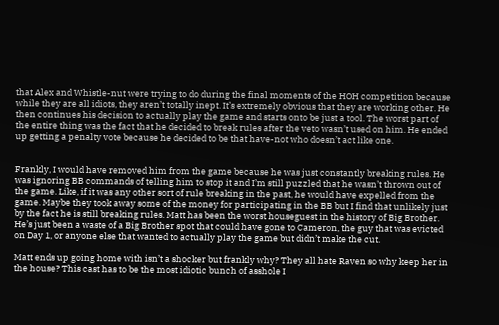that Alex and Whistle-nut were trying to do during the final moments of the HOH competition because while they are all idiots, they aren’t totally inept. It’s extremely obvious that they are working other. He then continues his decision to actually play the game and starts onto be just a tool. The worst part of the entire thing was the fact that he decided to break rules after the veto wasn’t used on him. He ended up getting a penalty vote because he decided to be that have-not who doesn’t act like one.


Frankly, I would have removed him from the game because he was just constantly breaking rules. He was ignoring BB commands of telling him to stop it and I’m still puzzled that he wasn’t thrown out of the game. Like, if it was any other sort of rule breaking in the past, he would have expelled from the game. Maybe they took away some of the money for participating in the BB but I find that unlikely just by the fact he is still breaking rules. Matt has been the worst houseguest in the history of Big Brother. He’s just been a waste of a Big Brother spot that could have gone to Cameron, the guy that was evicted on Day 1, or anyone else that wanted to actually play the game but didn’t make the cut.

Matt ends up going home with isn’t a shocker but frankly why? They all hate Raven so why keep her in the house? This cast has to be the most idiotic bunch of asshole I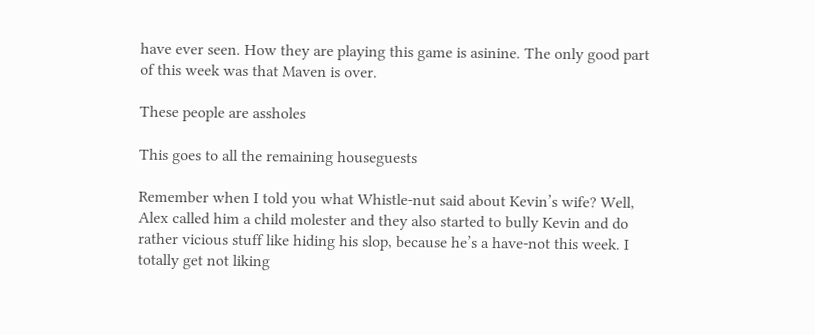have ever seen. How they are playing this game is asinine. The only good part of this week was that Maven is over.

These people are assholes

This goes to all the remaining houseguests

Remember when I told you what Whistle-nut said about Kevin’s wife? Well, Alex called him a child molester and they also started to bully Kevin and do rather vicious stuff like hiding his slop, because he’s a have-not this week. I totally get not liking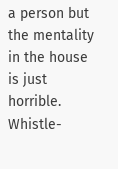a person but the mentality in the house is just horrible. Whistle-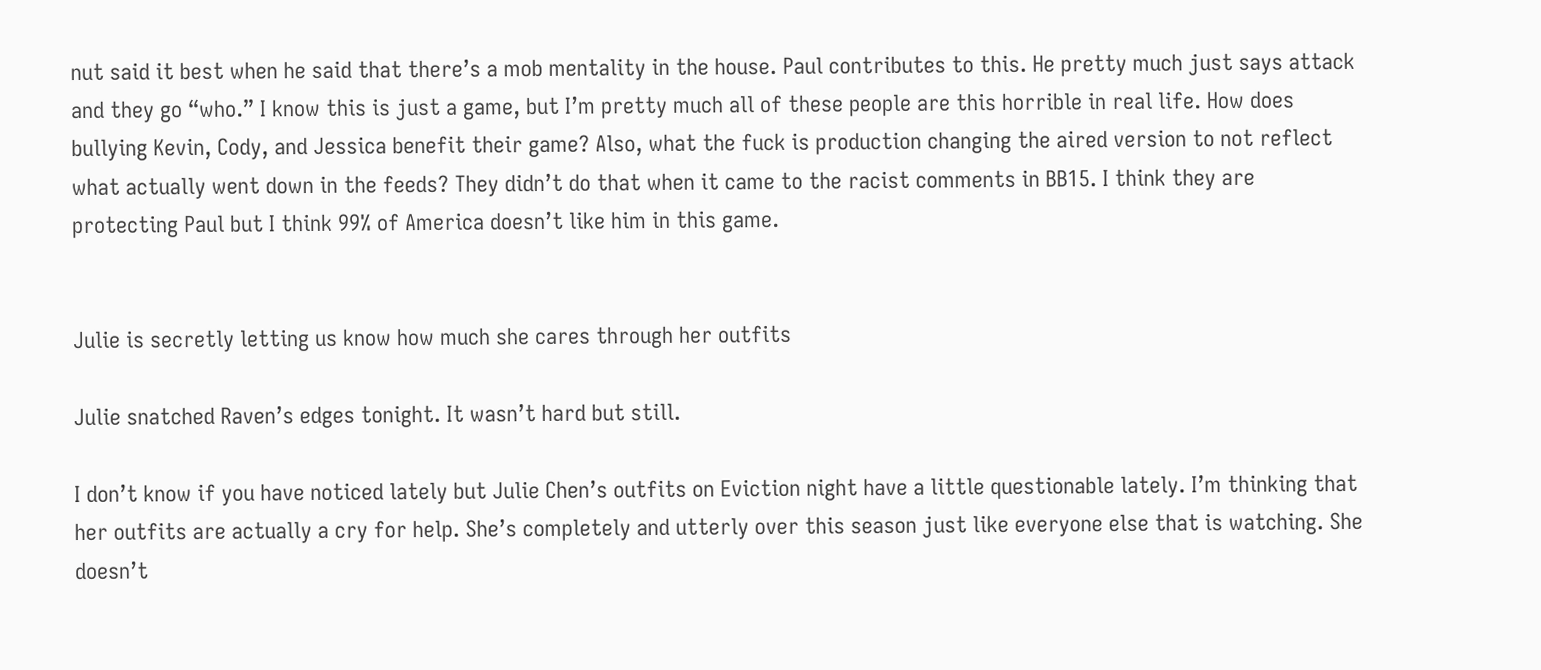nut said it best when he said that there’s a mob mentality in the house. Paul contributes to this. He pretty much just says attack and they go “who.” I know this is just a game, but I’m pretty much all of these people are this horrible in real life. How does bullying Kevin, Cody, and Jessica benefit their game? Also, what the fuck is production changing the aired version to not reflect what actually went down in the feeds? They didn’t do that when it came to the racist comments in BB15. I think they are protecting Paul but I think 99% of America doesn’t like him in this game.


Julie is secretly letting us know how much she cares through her outfits

Julie snatched Raven’s edges tonight. It wasn’t hard but still.

I don’t know if you have noticed lately but Julie Chen’s outfits on Eviction night have a little questionable lately. I’m thinking that her outfits are actually a cry for help. She’s completely and utterly over this season just like everyone else that is watching. She doesn’t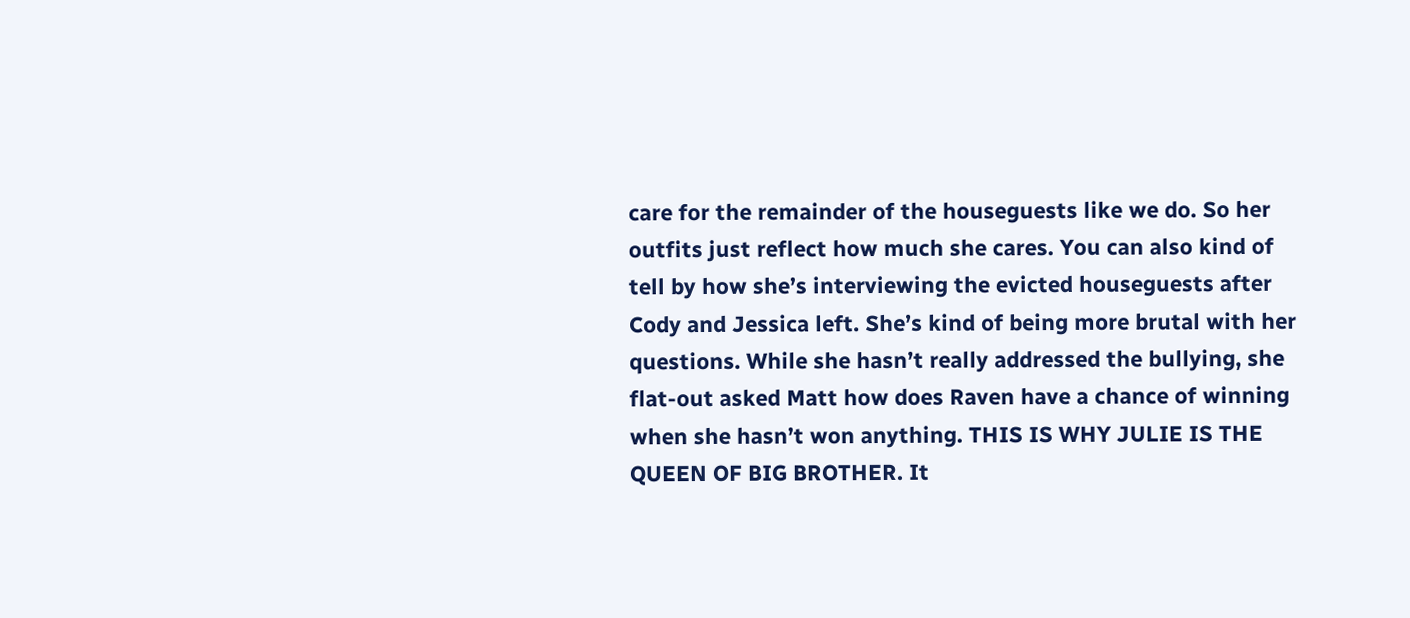care for the remainder of the houseguests like we do. So her outfits just reflect how much she cares. You can also kind of tell by how she’s interviewing the evicted houseguests after Cody and Jessica left. She’s kind of being more brutal with her questions. While she hasn’t really addressed the bullying, she flat-out asked Matt how does Raven have a chance of winning when she hasn’t won anything. THIS IS WHY JULIE IS THE QUEEN OF BIG BROTHER. It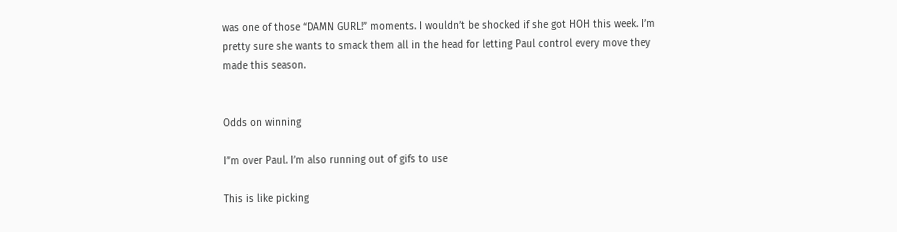was one of those “DAMN GURL!” moments. I wouldn’t be shocked if she got HOH this week. I’m pretty sure she wants to smack them all in the head for letting Paul control every move they made this season.


Odds on winning

I”m over Paul. I’m also running out of gifs to use

This is like picking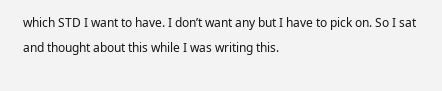which STD I want to have. I don’t want any but I have to pick on. So I sat and thought about this while I was writing this.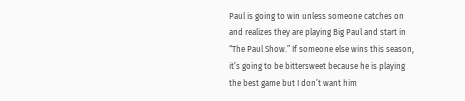Paul is going to win unless someone catches on and realizes they are playing Big Paul and start in “The Paul Show.” If someone else wins this season, it’s going to be bittersweet because he is playing the best game but I don’t want him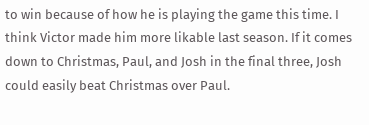to win because of how he is playing the game this time. I think Victor made him more likable last season. If it comes down to Christmas, Paul, and Josh in the final three, Josh could easily beat Christmas over Paul.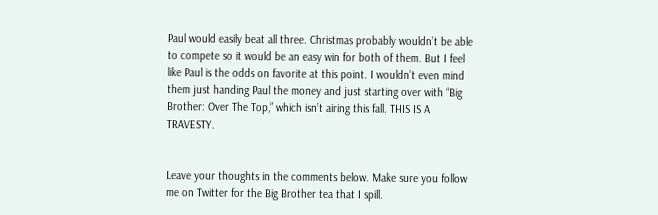Paul would easily beat all three. Christmas probably wouldn’t be able to compete so it would be an easy win for both of them. But I feel like Paul is the odds on favorite at this point. I wouldn’t even mind them just handing Paul the money and just starting over with “Big Brother: Over The Top,” which isn’t airing this fall. THIS IS A TRAVESTY.


Leave your thoughts in the comments below. Make sure you follow me on Twitter for the Big Brother tea that I spill.